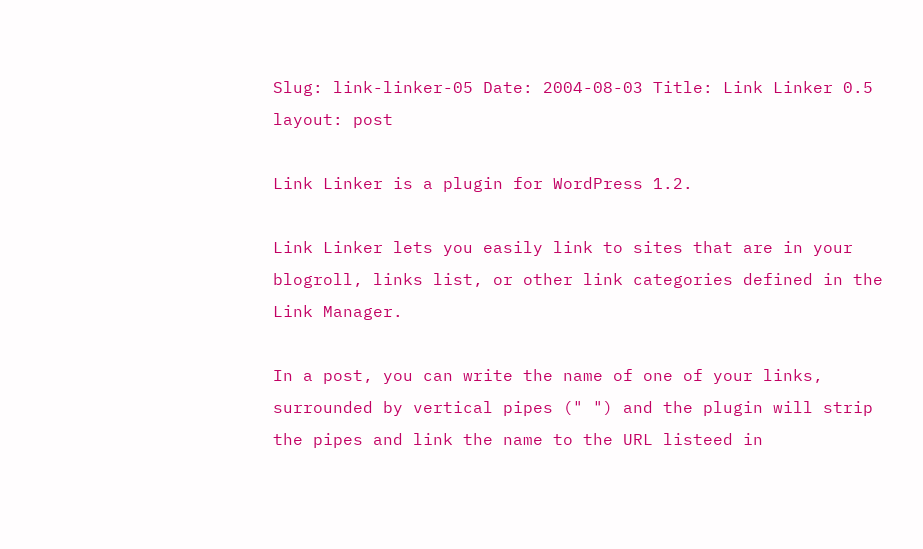Slug: link-linker-05 Date: 2004-08-03 Title: Link Linker 0.5 layout: post

Link Linker is a plugin for WordPress 1.2.

Link Linker lets you easily link to sites that are in your blogroll, links list, or other link categories defined in the Link Manager.

In a post, you can write the name of one of your links, surrounded by vertical pipes (" ") and the plugin will strip the pipes and link the name to the URL listeed in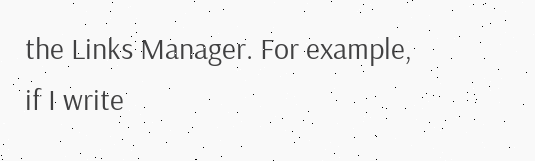the Links Manager. For example, if I write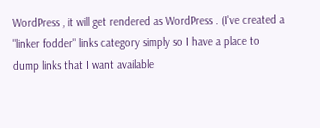WordPress , it will get rendered as WordPress . (I've created a "linker fodder" links category simply so I have a place to dump links that I want available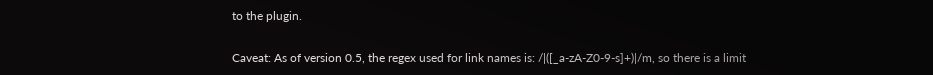to the plugin.

Caveat: As of version 0.5, the regex used for link names is: /|([_a-zA-Z0-9-s]+)|/m, so there is a limit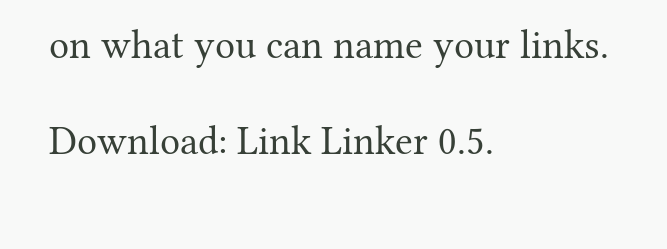on what you can name your links.

Download: Link Linker 0.5.